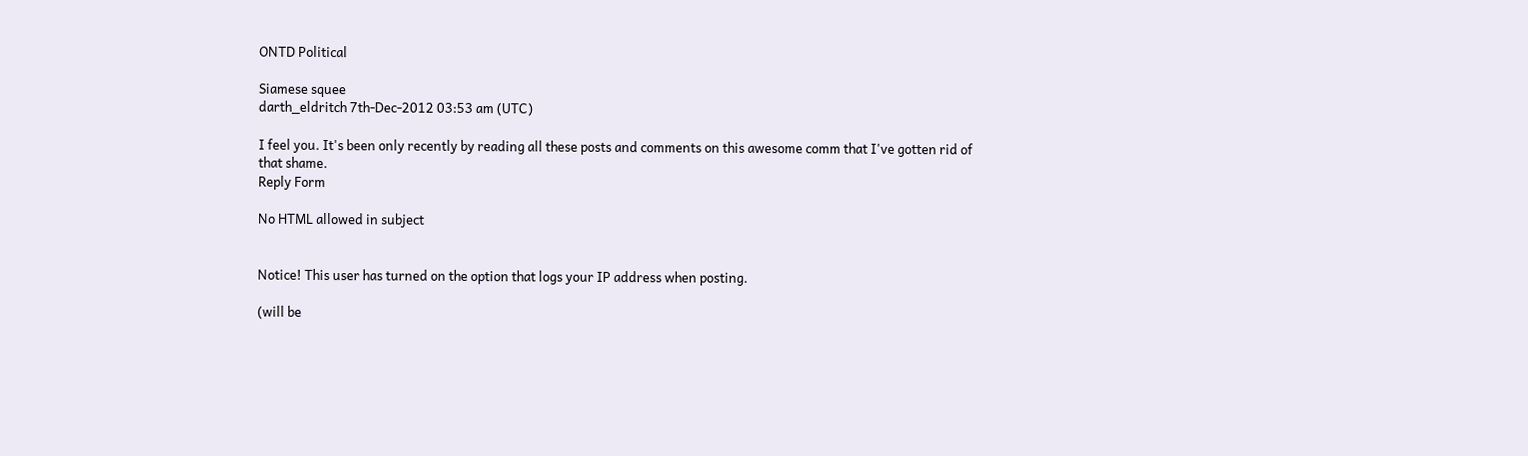ONTD Political

Siamese squee
darth_eldritch 7th-Dec-2012 03:53 am (UTC)

I feel you. It's been only recently by reading all these posts and comments on this awesome comm that I've gotten rid of that shame.
Reply Form

No HTML allowed in subject


Notice! This user has turned on the option that logs your IP address when posting.

(will be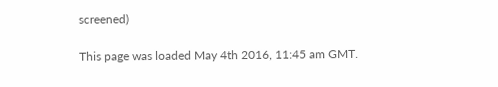screened)

This page was loaded May 4th 2016, 11:45 am GMT.